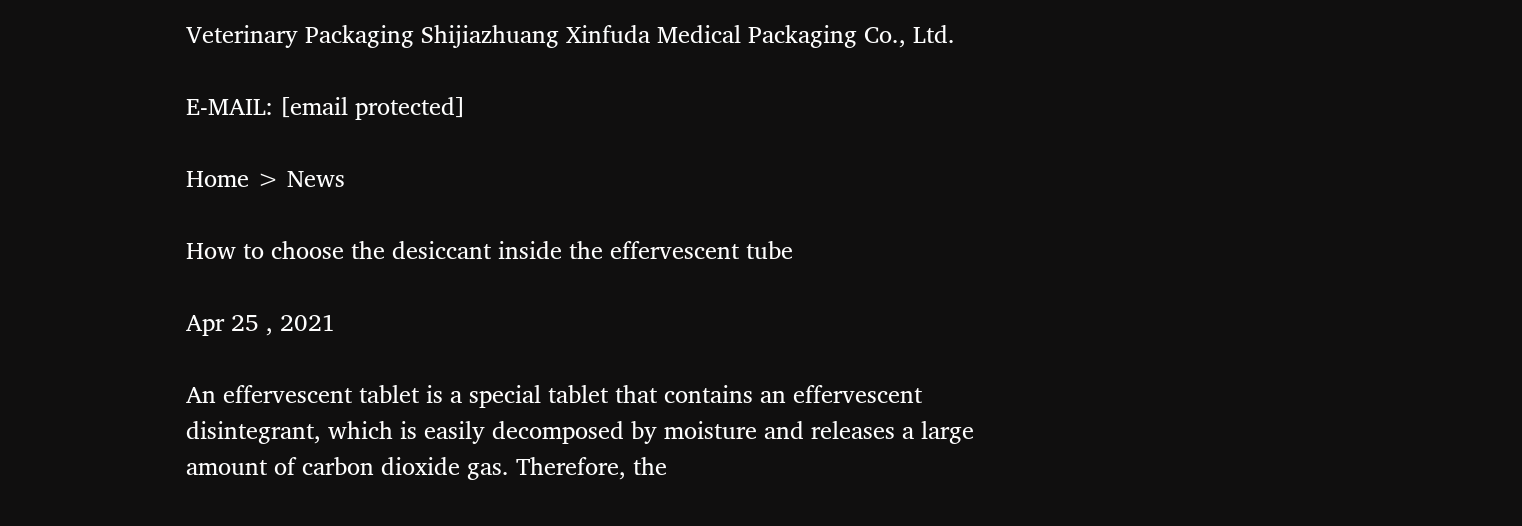Veterinary Packaging Shijiazhuang Xinfuda Medical Packaging Co., Ltd.

E-MAIL: [email protected]

Home > News

How to choose the desiccant inside the effervescent tube

Apr 25 , 2021

An effervescent tablet is a special tablet that contains an effervescent disintegrant, which is easily decomposed by moisture and releases a large amount of carbon dioxide gas. Therefore, the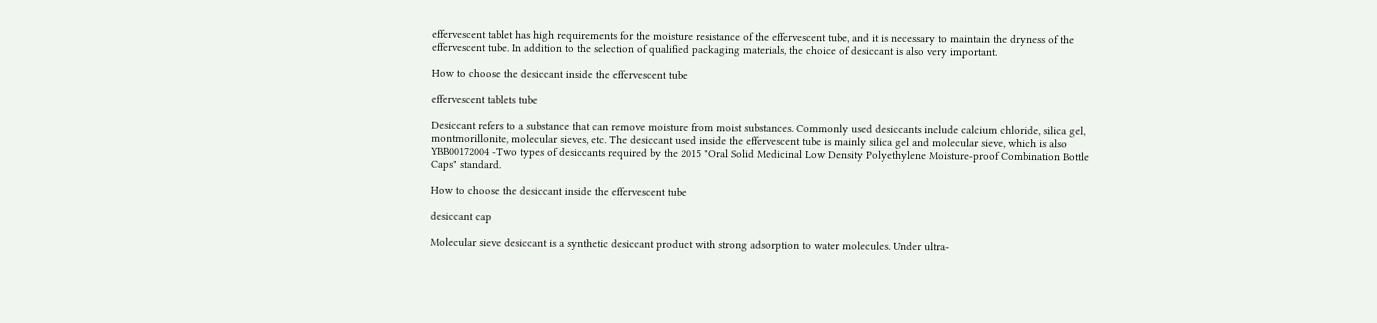effervescent tablet has high requirements for the moisture resistance of the effervescent tube, and it is necessary to maintain the dryness of the effervescent tube. In addition to the selection of qualified packaging materials, the choice of desiccant is also very important.

How to choose the desiccant inside the effervescent tube

effervescent tablets tube

Desiccant refers to a substance that can remove moisture from moist substances. Commonly used desiccants include calcium chloride, silica gel, montmorillonite, molecular sieves, etc. The desiccant used inside the effervescent tube is mainly silica gel and molecular sieve, which is also YBB00172004 -Two types of desiccants required by the 2015 "Oral Solid Medicinal Low Density Polyethylene Moisture-proof Combination Bottle Caps" standard.

How to choose the desiccant inside the effervescent tube

desiccant cap

Molecular sieve desiccant is a synthetic desiccant product with strong adsorption to water molecules. Under ultra-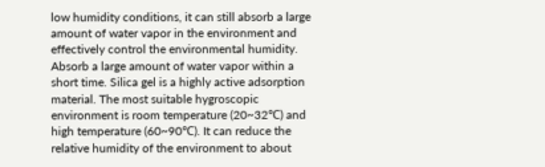low humidity conditions, it can still absorb a large amount of water vapor in the environment and effectively control the environmental humidity. Absorb a large amount of water vapor within a short time. Silica gel is a highly active adsorption material. The most suitable hygroscopic environment is room temperature (20~32℃) and high temperature (60~90℃). It can reduce the relative humidity of the environment to about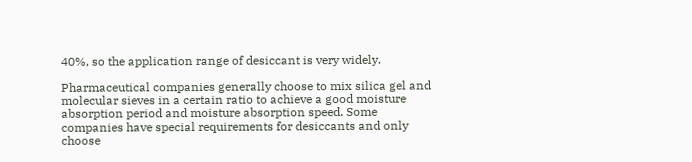40%, so the application range of desiccant is very widely.

Pharmaceutical companies generally choose to mix silica gel and molecular sieves in a certain ratio to achieve a good moisture absorption period and moisture absorption speed. Some companies have special requirements for desiccants and only choose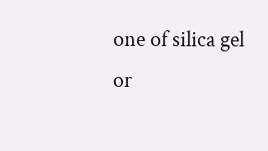one of silica gel or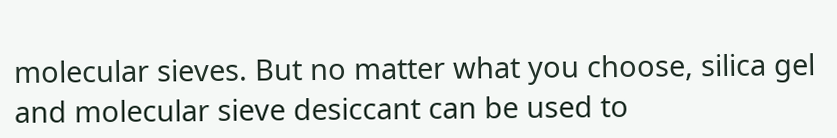molecular sieves. But no matter what you choose, silica gel and molecular sieve desiccant can be used to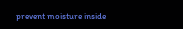prevent moisture inside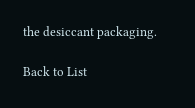the desiccant packaging.

Back to List